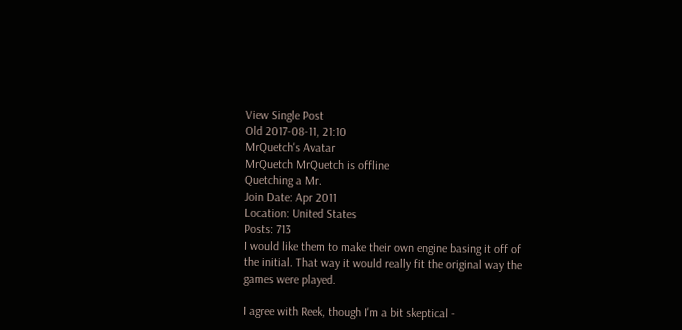View Single Post
Old 2017-08-11, 21:10
MrQuetch's Avatar
MrQuetch MrQuetch is offline
Quetching a Mr.
Join Date: Apr 2011
Location: United States
Posts: 713
I would like them to make their own engine basing it off of the initial. That way it would really fit the original way the games were played.

I agree with Reek, though I'm a bit skeptical -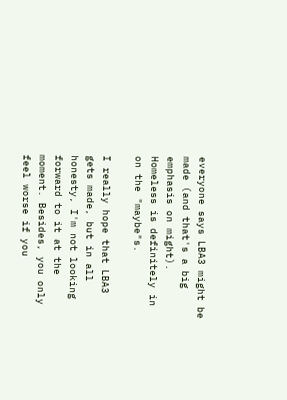everyone says LBA3 might be made (and that's a big emphasis on might). Homeless is definitely in on the "maybe"s.

I really hope that LBA3 gets made, but in all honesty, I'm not looking forward to it at the moment. Besides, you only feel worse if you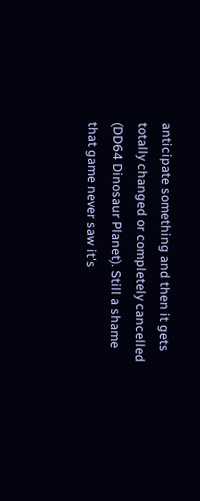anticipate something and then it gets totally changed or completely cancelled (DD64 Dinosaur Planet). Still a shame that game never saw it's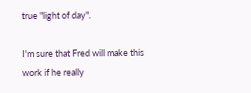true "light of day".

I'm sure that Fred will make this work if he really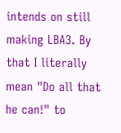intends on still making LBA3. By that I literally mean "Do all that he can!" to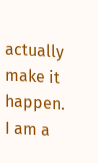actually make it happen.
I am a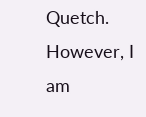Quetch. However, I am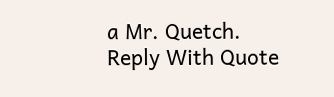a Mr. Quetch.
Reply With Quote